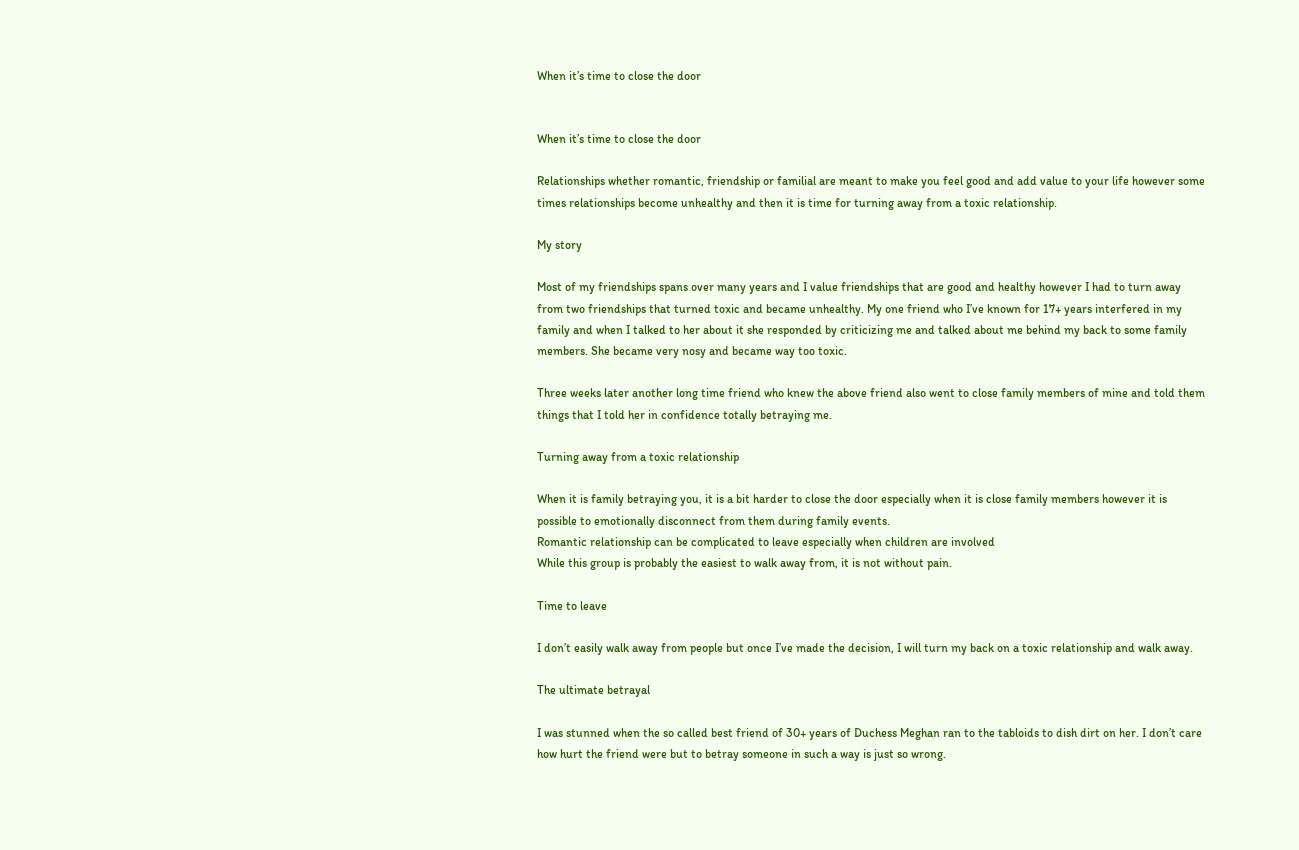When it’s time to close the door


When it’s time to close the door

Relationships whether romantic, friendship or familial are meant to make you feel good and add value to your life however some times relationships become unhealthy and then it is time for turning away from a toxic relationship.

My story

Most of my friendships spans over many years and I value friendships that are good and healthy however I had to turn away from two friendships that turned toxic and became unhealthy. My one friend who I’ve known for 17+ years interfered in my family and when I talked to her about it she responded by criticizing me and talked about me behind my back to some family members. She became very nosy and became way too toxic.

Three weeks later another long time friend who knew the above friend also went to close family members of mine and told them things that I told her in confidence totally betraying me.

Turning away from a toxic relationship

When it is family betraying you, it is a bit harder to close the door especially when it is close family members however it is possible to emotionally disconnect from them during family events.
Romantic relationship can be complicated to leave especially when children are involved
While this group is probably the easiest to walk away from, it is not without pain.

Time to leave

I don’t easily walk away from people but once I’ve made the decision, I will turn my back on a toxic relationship and walk away.

The ultimate betrayal

I was stunned when the so called best friend of 30+ years of Duchess Meghan ran to the tabloids to dish dirt on her. I don’t care how hurt the friend were but to betray someone in such a way is just so wrong.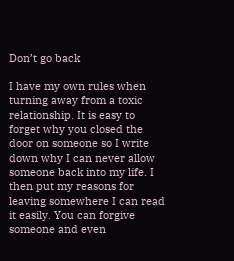Don’t go back

I have my own rules when turning away from a toxic relationship. It is easy to forget why you closed the door on someone so I write down why I can never allow someone back into my life. I then put my reasons for leaving somewhere I can read it easily. You can forgive someone and even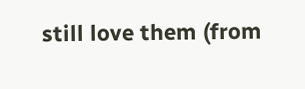still love them (from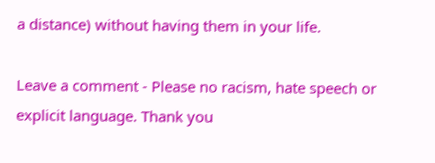a distance) without having them in your life.

Leave a comment - Please no racism, hate speech or explicit language. Thank you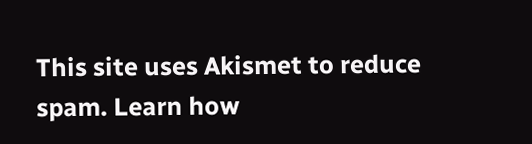This site uses Akismet to reduce spam. Learn how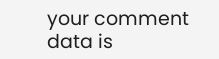your comment data is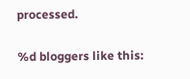processed.

%d bloggers like this: